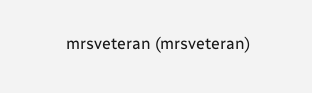mrsveteran (mrsveteran)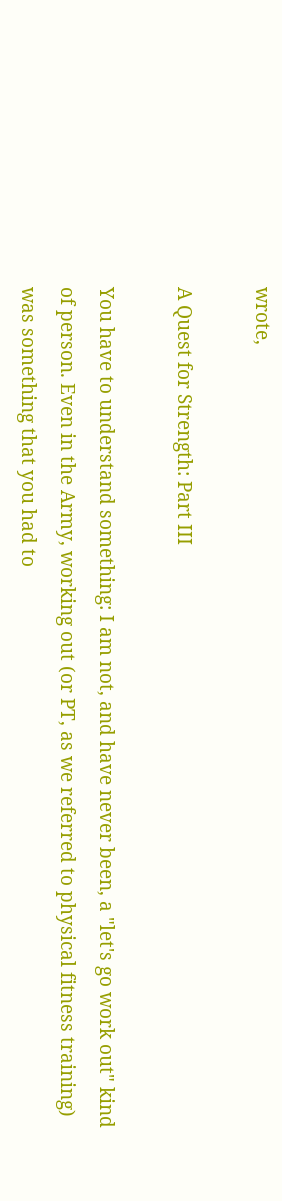wrote,

A Quest for Strength: Part III

You have to understand something: I am not, and have never been, a "let's go work out" kind of person. Even in the Army, working out (or PT, as we referred to physical fitness training) was something that you had to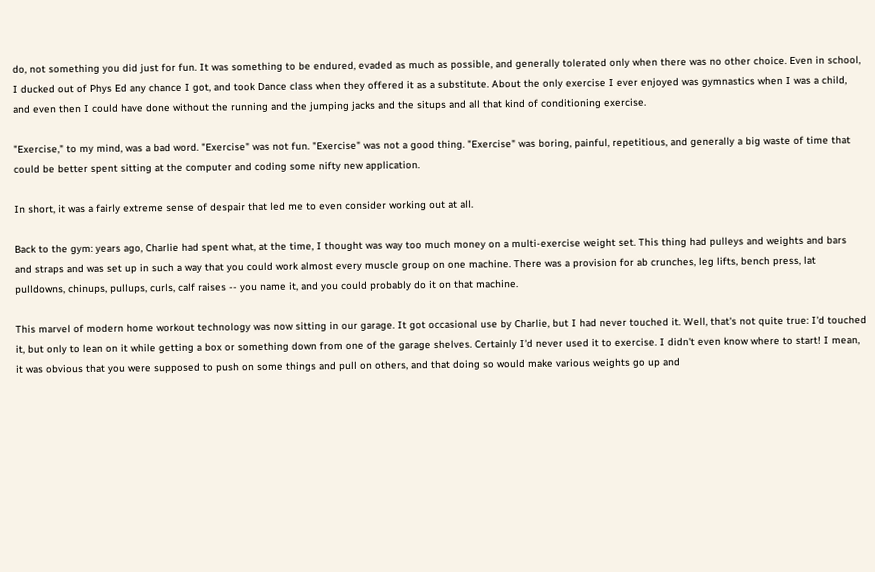do, not something you did just for fun. It was something to be endured, evaded as much as possible, and generally tolerated only when there was no other choice. Even in school, I ducked out of Phys Ed any chance I got, and took Dance class when they offered it as a substitute. About the only exercise I ever enjoyed was gymnastics when I was a child, and even then I could have done without the running and the jumping jacks and the situps and all that kind of conditioning exercise.

"Exercise," to my mind, was a bad word. "Exercise" was not fun. "Exercise" was not a good thing. "Exercise" was boring, painful, repetitious, and generally a big waste of time that could be better spent sitting at the computer and coding some nifty new application.

In short, it was a fairly extreme sense of despair that led me to even consider working out at all.

Back to the gym: years ago, Charlie had spent what, at the time, I thought was way too much money on a multi-exercise weight set. This thing had pulleys and weights and bars and straps and was set up in such a way that you could work almost every muscle group on one machine. There was a provision for ab crunches, leg lifts, bench press, lat pulldowns, chinups, pullups, curls, calf raises -- you name it, and you could probably do it on that machine.

This marvel of modern home workout technology was now sitting in our garage. It got occasional use by Charlie, but I had never touched it. Well, that's not quite true: I'd touched it, but only to lean on it while getting a box or something down from one of the garage shelves. Certainly I'd never used it to exercise. I didn't even know where to start! I mean, it was obvious that you were supposed to push on some things and pull on others, and that doing so would make various weights go up and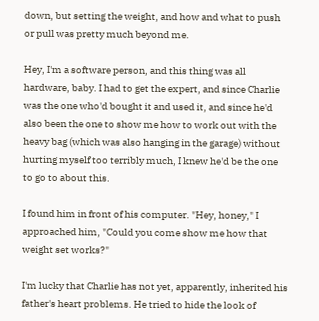down, but setting the weight, and how and what to push or pull was pretty much beyond me.

Hey, I'm a software person, and this thing was all hardware, baby. I had to get the expert, and since Charlie was the one who'd bought it and used it, and since he'd also been the one to show me how to work out with the heavy bag (which was also hanging in the garage) without hurting myself too terribly much, I knew he'd be the one to go to about this.

I found him in front of his computer. "Hey, honey," I approached him, "Could you come show me how that weight set works?"

I'm lucky that Charlie has not yet, apparently, inherited his father's heart problems. He tried to hide the look of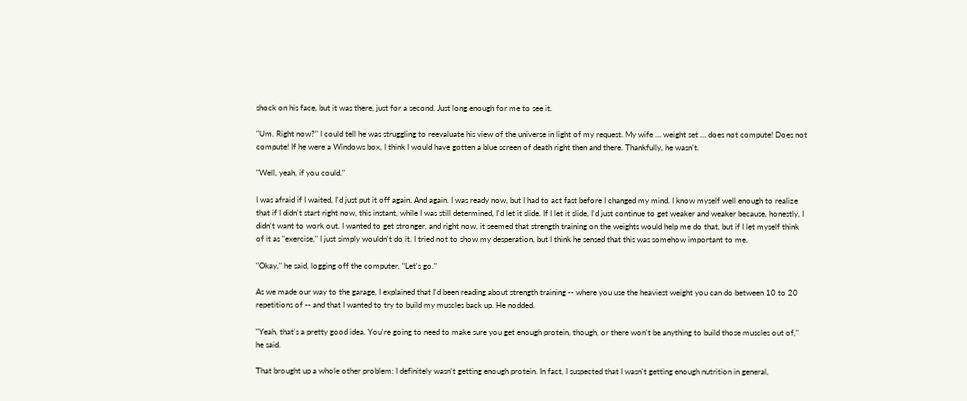shock on his face, but it was there, just for a second. Just long enough for me to see it.

"Um. Right now?" I could tell he was struggling to reevaluate his view of the universe in light of my request. My wife … weight set … does not compute! Does not compute! If he were a Windows box, I think I would have gotten a blue screen of death right then and there. Thankfully, he wasn't.

"Well, yeah, if you could."

I was afraid if I waited, I'd just put it off again. And again. I was ready now, but I had to act fast before I changed my mind. I know myself well enough to realize that if I didn't start right now, this instant, while I was still determined, I'd let it slide. If I let it slide, I'd just continue to get weaker and weaker because, honestly, I didn't want to work out. I wanted to get stronger, and right now, it seemed that strength training on the weights would help me do that, but if I let myself think of it as "exercise," I just simply wouldn't do it. I tried not to show my desperation, but I think he sensed that this was somehow important to me.

"Okay," he said, logging off the computer, "Let's go."

As we made our way to the garage, I explained that I'd been reading about strength training -- where you use the heaviest weight you can do between 10 to 20 repetitions of -- and that I wanted to try to build my muscles back up. He nodded.

"Yeah, that's a pretty good idea. You're going to need to make sure you get enough protein, though, or there won't be anything to build those muscles out of," he said.

That brought up a whole other problem: I definitely wasn't getting enough protein. In fact, I suspected that I wasn't getting enough nutrition in general,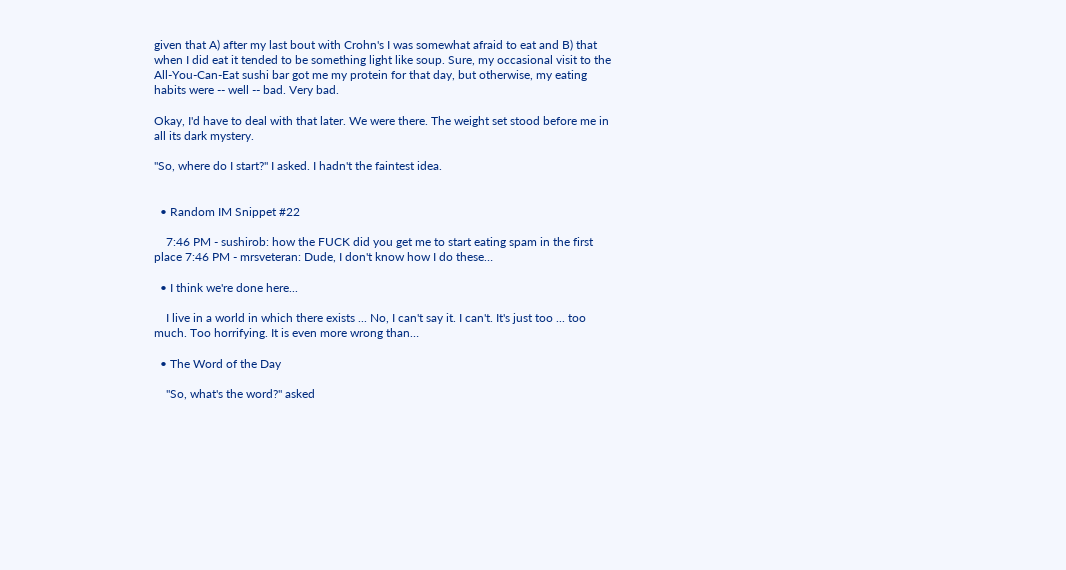given that A) after my last bout with Crohn's I was somewhat afraid to eat and B) that when I did eat it tended to be something light like soup. Sure, my occasional visit to the All-You-Can-Eat sushi bar got me my protein for that day, but otherwise, my eating habits were -- well -- bad. Very bad.

Okay, I'd have to deal with that later. We were there. The weight set stood before me in all its dark mystery.

"So, where do I start?" I asked. I hadn't the faintest idea.


  • Random IM Snippet #22

    7:46 PM - sushirob: how the FUCK did you get me to start eating spam in the first place 7:46 PM - mrsveteran: Dude, I don't know how I do these…

  • I think we're done here...

    I live in a world in which there exists ... No, I can't say it. I can't. It's just too ... too much. Too horrifying. It is even more wrong than…

  • The Word of the Day

    "So, what's the word?" asked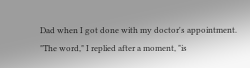Dad when I got done with my doctor's appointment. "The word," I replied after a moment, "is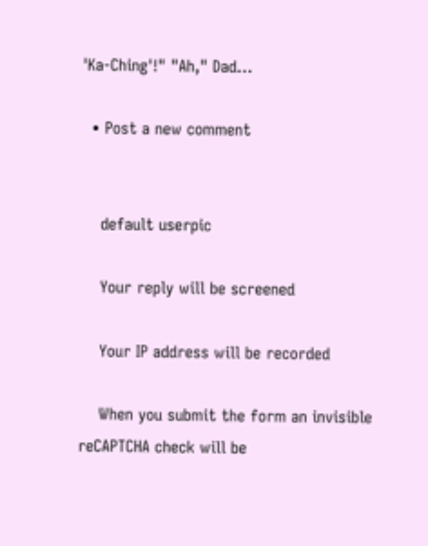'Ka-Ching'!" "Ah," Dad…

  • Post a new comment


    default userpic

    Your reply will be screened

    Your IP address will be recorded

    When you submit the form an invisible reCAPTCHA check will be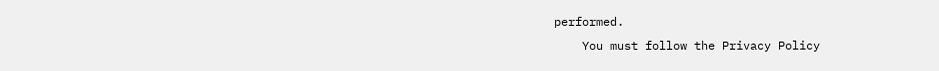performed.
    You must follow the Privacy Policy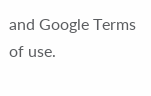and Google Terms of use.